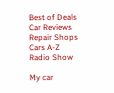Best of Deals Car Reviews Repair Shops Cars A-Z Radio Show

My car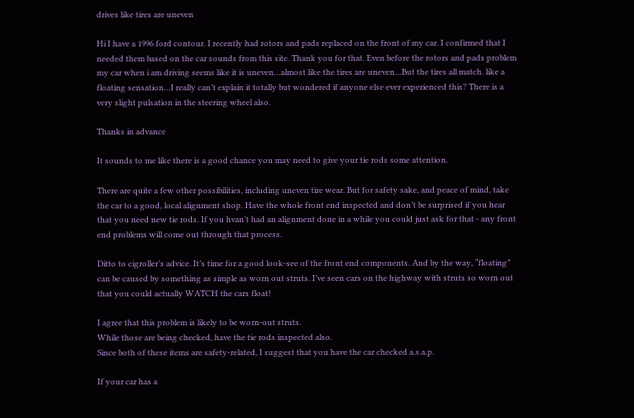drives like tires are uneven

Hi I have a 1996 ford contour. I recently had rotors and pads replaced on the front of my car. I confirmed that I needed them based on the car sounds from this site. Thank you for that. Even before the rotors and pads problem my car when i am driving seems like it is uneven…almost like the tires are uneven…But the tires all match. like a floating sensation…I really can’t explain it totally but wondered if anyone else ever experienced this? There is a very slight pulsation in the steering wheel also.

Thanks in advance

It sounds to me like there is a good chance you may need to give your tie rods some attention.

There are quite a few other possibilities, including uneven tire wear. But for safety sake, and peace of mind, take the car to a good, local alignment shop. Have the whole front end inspected and don’t be surprised if you hear that you need new tie rods. If you hvan’t had an alignment done in a while you could just ask for that - any front end problems will come out through that process.

Ditto to cigroller’s advice. It’s time for a good look-see of the front end components. And by the way, “floating” can be caused by something as simple as worn out struts. I’ve seen cars on the highway with struts so worn out that you could actually WATCH the cars float!

I agree that this problem is likely to be worn-out struts.
While those are being checked, have the tie rods inspected also.
Since both of these items are safety-related, I suggest that you have the car checked a.s.a.p.

If your car has a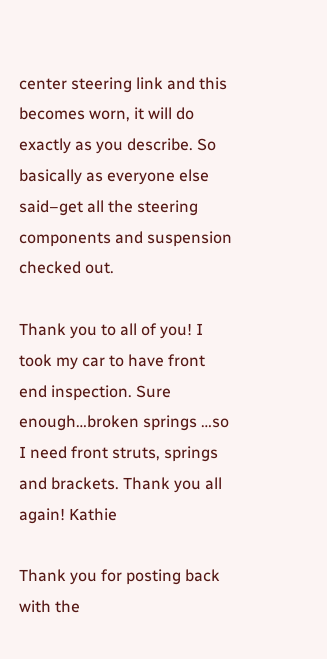center steering link and this becomes worn, it will do exactly as you describe. So basically as everyone else said–get all the steering components and suspension checked out.

Thank you to all of you! I took my car to have front end inspection. Sure enough…broken springs …so I need front struts, springs and brackets. Thank you all again! Kathie

Thank you for posting back with the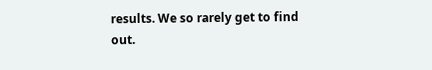results. We so rarely get to find out.